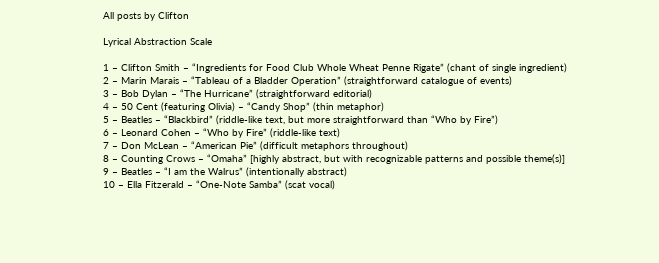All posts by Clifton

Lyrical Abstraction Scale

1 – Clifton Smith – “Ingredients for Food Club Whole Wheat Penne Rigate” (chant of single ingredient)
2 – Marin Marais – “Tableau of a Bladder Operation” (straightforward catalogue of events)
3 – Bob Dylan – “The Hurricane” (straightforward editorial)
4 – 50 Cent (featuring Olivia) – “Candy Shop” (thin metaphor)
5 – Beatles – “Blackbird” (riddle-like text, but more straightforward than “Who by Fire”)
6 – Leonard Cohen – “Who by Fire” (riddle-like text)
7 – Don McLean – “American Pie” (difficult metaphors throughout)
8 – Counting Crows – “Omaha” [highly abstract, but with recognizable patterns and possible theme(s)]
9 – Beatles – “I am the Walrus” (intentionally abstract)
10 – Ella Fitzerald – “One-Note Samba” (scat vocal)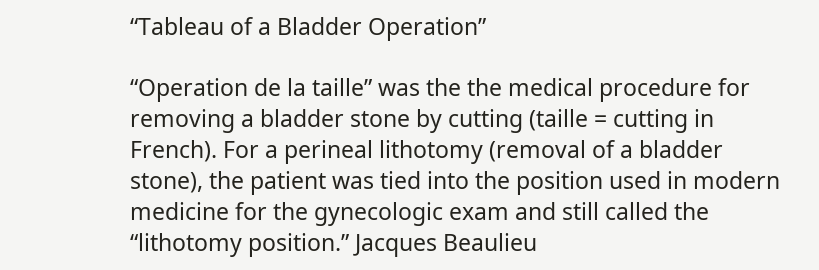“Tableau of a Bladder Operation”

“Operation de la taille” was the the medical procedure for removing a bladder stone by cutting (taille = cutting in French). For a perineal lithotomy (removal of a bladder stone), the patient was tied into the position used in modern medicine for the gynecologic exam and still called the “lithotomy position.” Jacques Beaulieu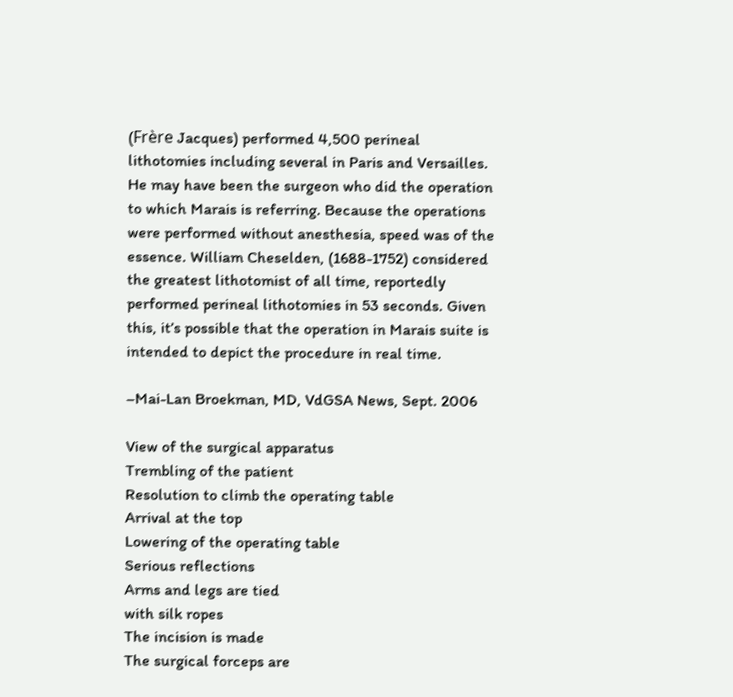(Frère Jacques) performed 4,500 perineal lithotomies including several in Paris and Versailles. He may have been the surgeon who did the operation to which Marais is referring. Because the operations were performed without anesthesia, speed was of the essence. William Cheselden, (1688-1752) considered the greatest lithotomist of all time, reportedly performed perineal lithotomies in 53 seconds. Given this, it’s possible that the operation in Marais suite is intended to depict the procedure in real time.

–Mai-Lan Broekman, MD, VdGSA News, Sept. 2006

View of the surgical apparatus
Trembling of the patient
Resolution to climb the operating table
Arrival at the top
Lowering of the operating table
Serious reflections
Arms and legs are tied
with silk ropes
The incision is made
The surgical forceps are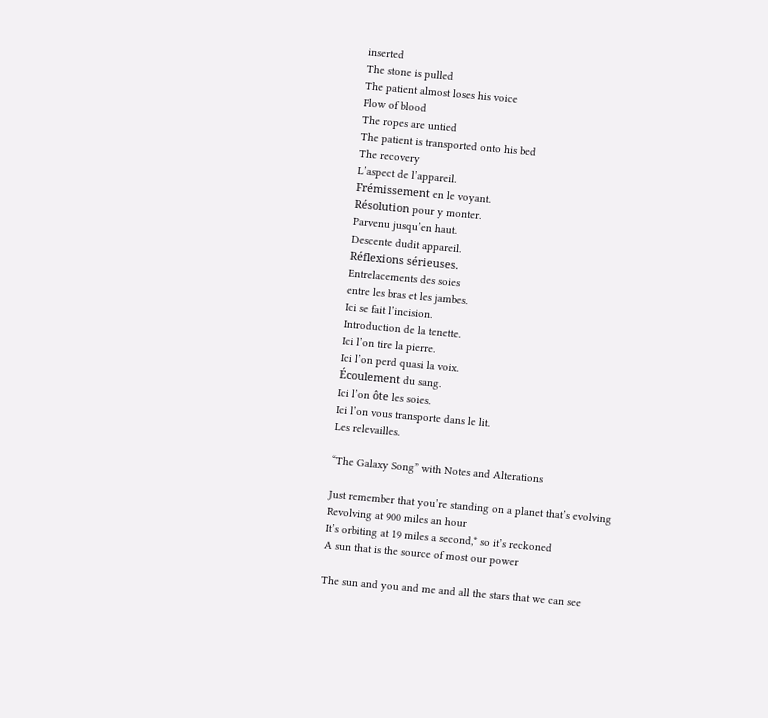inserted
The stone is pulled
The patient almost loses his voice
Flow of blood
The ropes are untied
The patient is transported onto his bed
The recovery
L’aspect de l’appareil.
Frémissement en le voyant.
Résolution pour y monter.
Parvenu jusqu’en haut.
Descente dudit appareil.
Réflexions sérieuses.
Entrelacements des soies
entre les bras et les jambes.
Ici se fait l’incision.
Introduction de la tenette.
Ici l’on tire la pierre.
Ici l’on perd quasi la voix.
Écoulement du sang.
Ici l’on ôte les soies.
Ici l’on vous transporte dans le lit.
Les relevailles.

“The Galaxy Song” with Notes and Alterations

Just remember that you’re standing on a planet that’s evolving
Revolving at 900 miles an hour
It’s orbiting at 19 miles a second,* so it’s reckoned
A sun that is the source of most our power

The sun and you and me and all the stars that we can see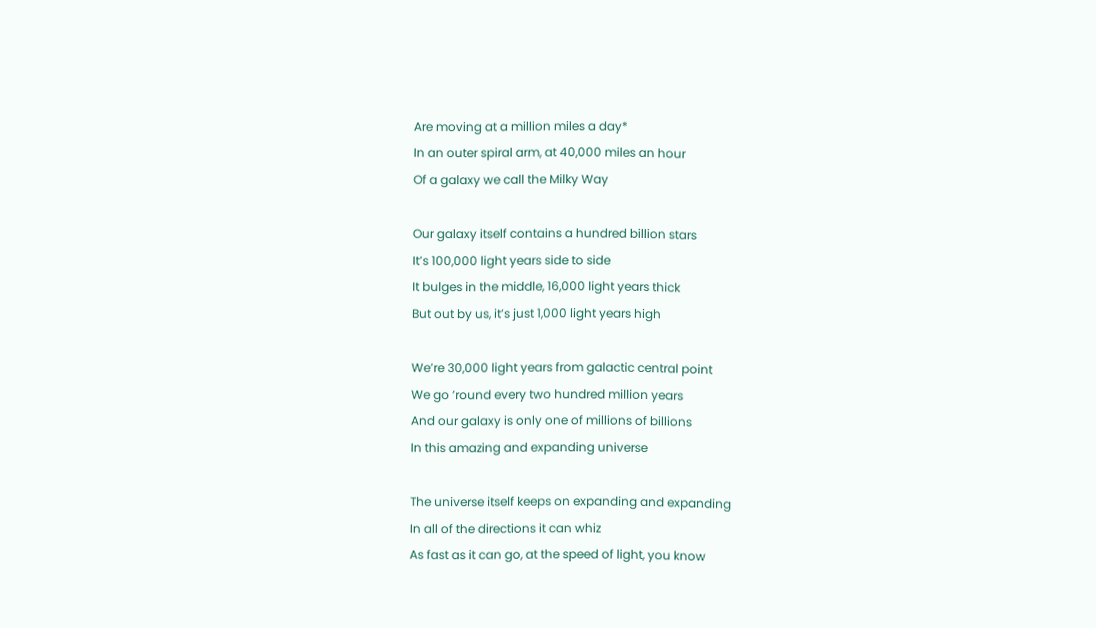Are moving at a million miles a day*
In an outer spiral arm, at 40,000 miles an hour
Of a galaxy we call the Milky Way

Our galaxy itself contains a hundred billion stars
It’s 100,000 light years side to side
It bulges in the middle, 16,000 light years thick
But out by us, it’s just 1,000 light years high

We’re 30,000 light years from galactic central point
We go ’round every two hundred million years
And our galaxy is only one of millions of billions
In this amazing and expanding universe

The universe itself keeps on expanding and expanding
In all of the directions it can whiz
As fast as it can go, at the speed of light, you know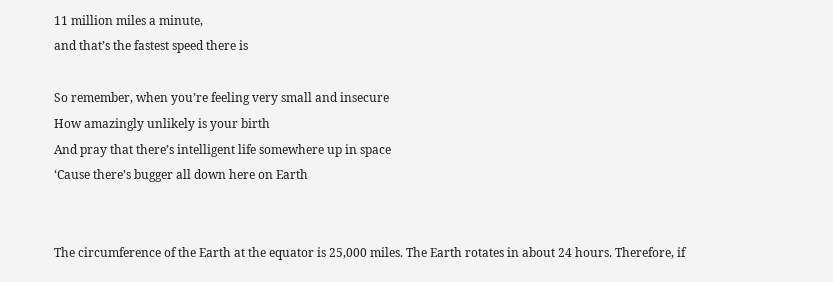11 million miles a minute,
and that’s the fastest speed there is

So remember, when you’re feeling very small and insecure
How amazingly unlikely is your birth
And pray that there’s intelligent life somewhere up in space
‘Cause there’s bugger all down here on Earth


The circumference of the Earth at the equator is 25,000 miles. The Earth rotates in about 24 hours. Therefore, if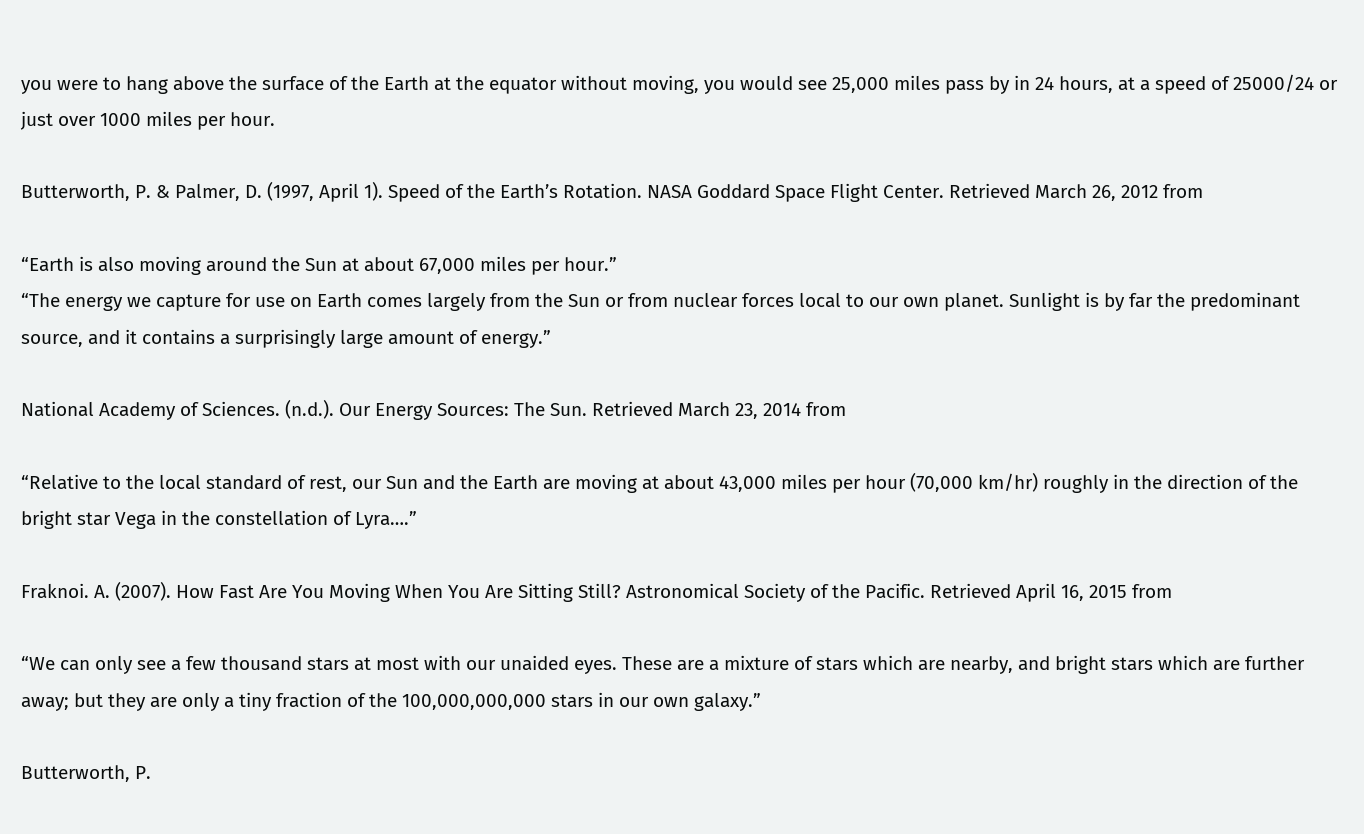you were to hang above the surface of the Earth at the equator without moving, you would see 25,000 miles pass by in 24 hours, at a speed of 25000/24 or just over 1000 miles per hour.

Butterworth, P. & Palmer, D. (1997, April 1). Speed of the Earth’s Rotation. NASA Goddard Space Flight Center. Retrieved March 26, 2012 from

“Earth is also moving around the Sun at about 67,000 miles per hour.”
“The energy we capture for use on Earth comes largely from the Sun or from nuclear forces local to our own planet. Sunlight is by far the predominant source, and it contains a surprisingly large amount of energy.”

National Academy of Sciences. (n.d.). Our Energy Sources: The Sun. Retrieved March 23, 2014 from

“Relative to the local standard of rest, our Sun and the Earth are moving at about 43,000 miles per hour (70,000 km/hr) roughly in the direction of the bright star Vega in the constellation of Lyra….”

Fraknoi. A. (2007). How Fast Are You Moving When You Are Sitting Still? Astronomical Society of the Pacific. Retrieved April 16, 2015 from

“We can only see a few thousand stars at most with our unaided eyes. These are a mixture of stars which are nearby, and bright stars which are further away; but they are only a tiny fraction of the 100,000,000,000 stars in our own galaxy.”

Butterworth, P.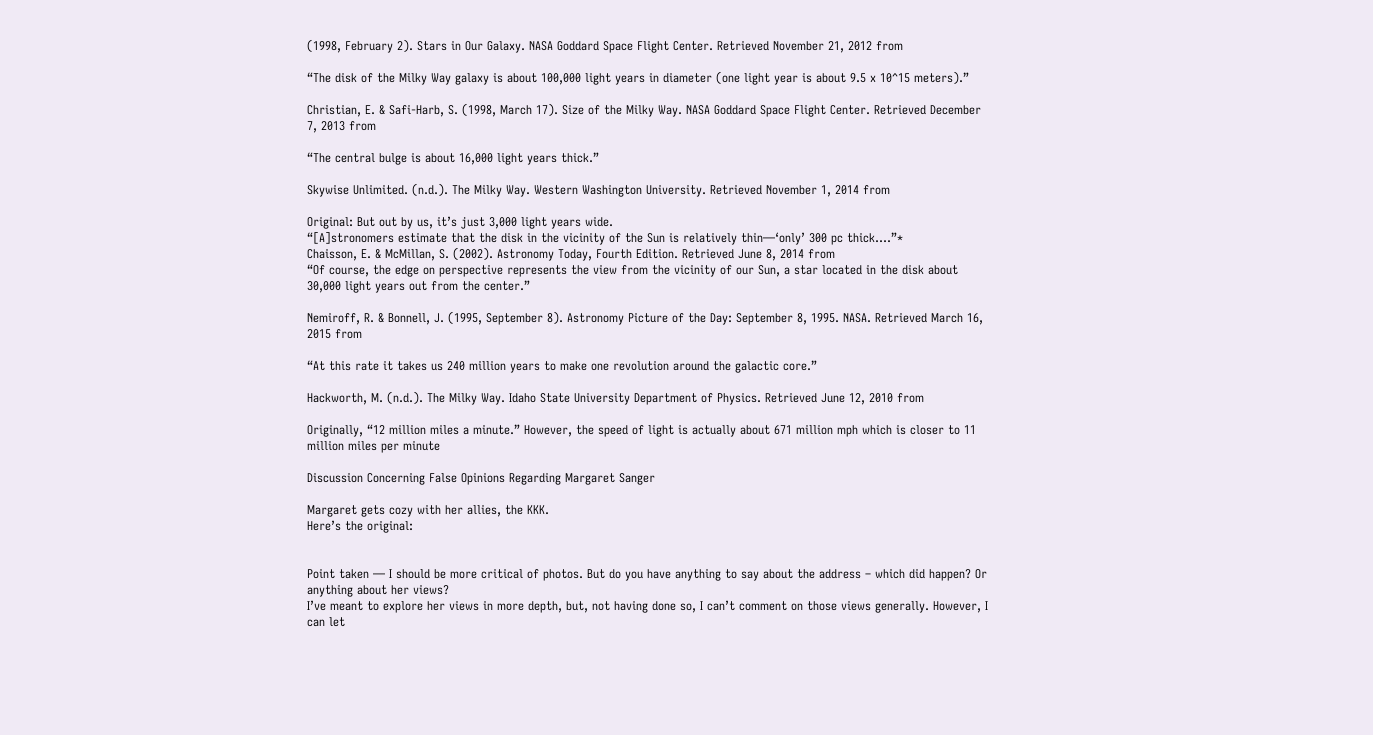(1998, February 2). Stars in Our Galaxy. NASA Goddard Space Flight Center. Retrieved November 21, 2012 from

“The disk of the Milky Way galaxy is about 100,000 light years in diameter (one light year is about 9.5 x 10^15 meters).”

Christian, E. & Safi-Harb, S. (1998, March 17). Size of the Milky Way. NASA Goddard Space Flight Center. Retrieved December 7, 2013 from

“The central bulge is about 16,000 light years thick.”

Skywise Unlimited. (n.d.). The Milky Way. Western Washington University. Retrieved November 1, 2014 from

Original: But out by us, it’s just 3,000 light years wide.
“[A]stronomers estimate that the disk in the vicinity of the Sun is relatively thin—‘only’ 300 pc thick….”*
Chaisson, E. & McMillan, S. (2002). Astronomy Today, Fourth Edition. Retrieved June 8, 2014 from
“Of course, the edge on perspective represents the view from the vicinity of our Sun, a star located in the disk about 30,000 light years out from the center.”

Nemiroff, R. & Bonnell, J. (1995, September 8). Astronomy Picture of the Day: September 8, 1995. NASA. Retrieved March 16, 2015 from

“At this rate it takes us 240 million years to make one revolution around the galactic core.”

Hackworth, M. (n.d.). The Milky Way. Idaho State University Department of Physics. Retrieved June 12, 2010 from

Originally, “12 million miles a minute.” However, the speed of light is actually about 671 million mph which is closer to 11 million miles per minute

Discussion Concerning False Opinions Regarding Margaret Sanger

Margaret gets cozy with her allies, the KKK.
Here’s the original:


Point taken — I should be more critical of photos. But do you have anything to say about the address – which did happen? Or anything about her views?
I’ve meant to explore her views in more depth, but, not having done so, I can’t comment on those views generally. However, I can let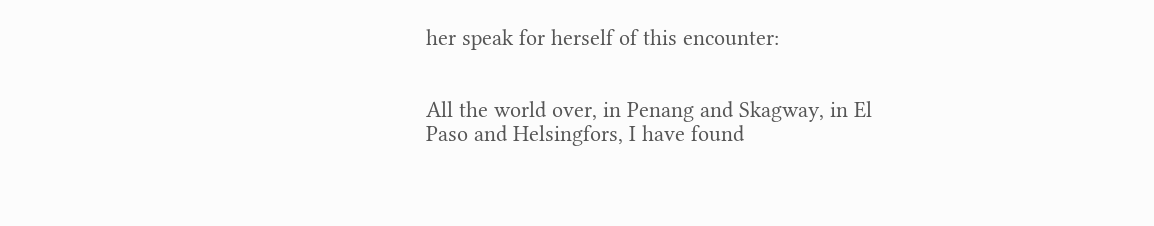her speak for herself of this encounter:


All the world over, in Penang and Skagway, in El Paso and Helsingfors, I have found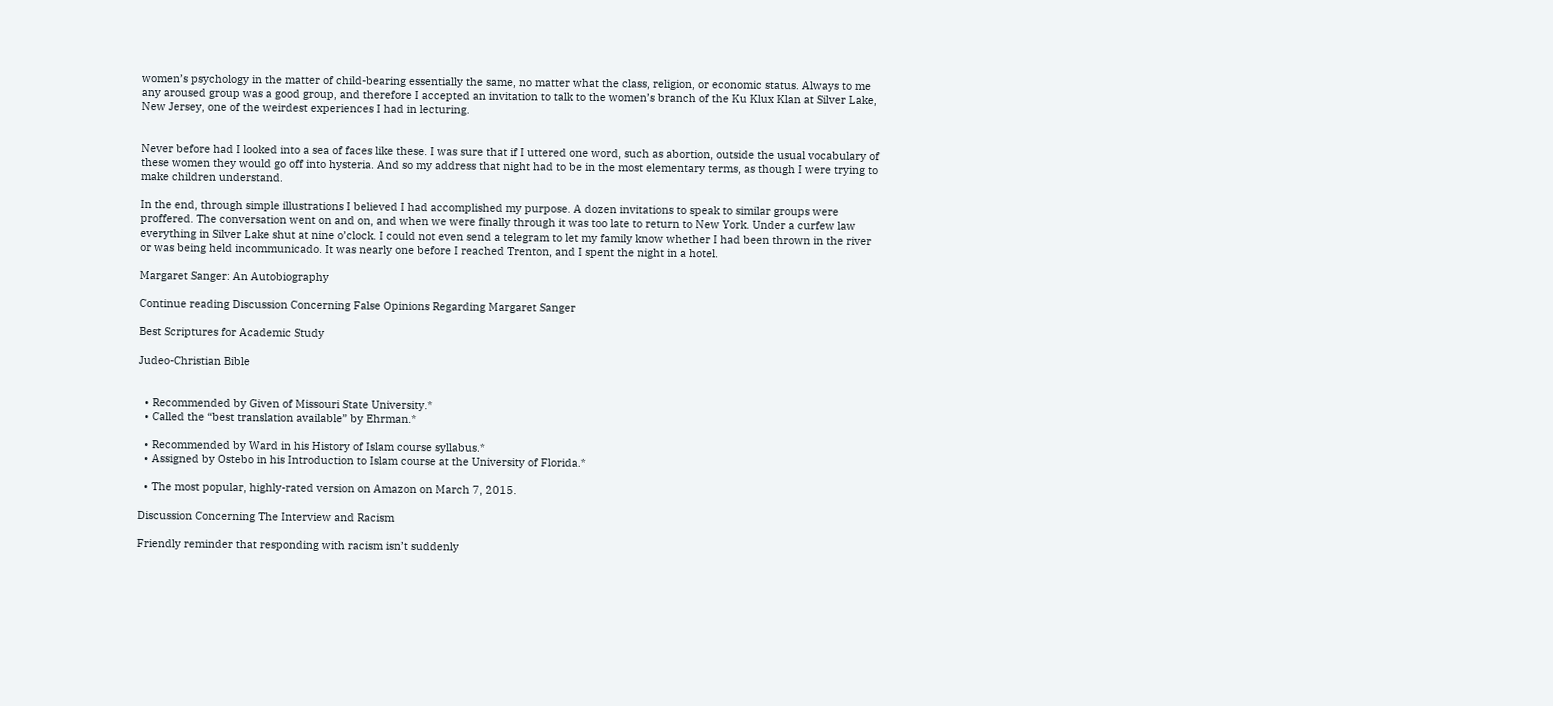women’s psychology in the matter of child-bearing essentially the same, no matter what the class, religion, or economic status. Always to me any aroused group was a good group, and therefore I accepted an invitation to talk to the women’s branch of the Ku Klux Klan at Silver Lake, New Jersey, one of the weirdest experiences I had in lecturing.


Never before had I looked into a sea of faces like these. I was sure that if I uttered one word, such as abortion, outside the usual vocabulary of these women they would go off into hysteria. And so my address that night had to be in the most elementary terms, as though I were trying to make children understand.

In the end, through simple illustrations I believed I had accomplished my purpose. A dozen invitations to speak to similar groups were proffered. The conversation went on and on, and when we were finally through it was too late to return to New York. Under a curfew law everything in Silver Lake shut at nine o’clock. I could not even send a telegram to let my family know whether I had been thrown in the river or was being held incommunicado. It was nearly one before I reached Trenton, and I spent the night in a hotel.

Margaret Sanger: An Autobiography

Continue reading Discussion Concerning False Opinions Regarding Margaret Sanger

Best Scriptures for Academic Study

Judeo-Christian Bible


  • Recommended by Given of Missouri State University.*
  • Called the “best translation available” by Ehrman.*

  • Recommended by Ward in his History of Islam course syllabus.*
  • Assigned by Ostebo in his Introduction to Islam course at the University of Florida.*

  • The most popular, highly-rated version on Amazon on March 7, 2015.

Discussion Concerning The Interview and Racism

Friendly reminder that responding with racism isn’t suddenly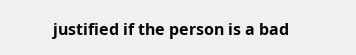justified if the person is a bad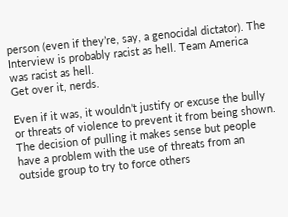person (even if they’re, say, a genocidal dictator). The Interview is probably racist as hell. Team America was racist as hell.
Get over it, nerds.

Even if it was, it wouldn’t justify or excuse the bully or threats of violence to prevent it from being shown. The decision of pulling it makes sense but people have a problem with the use of threats from an outside group to try to force others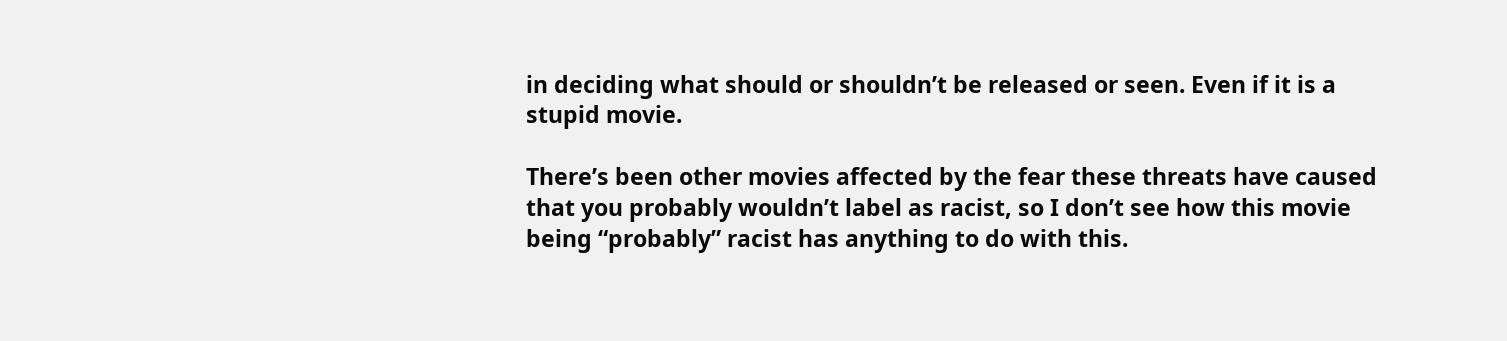in deciding what should or shouldn’t be released or seen. Even if it is a stupid movie.

There’s been other movies affected by the fear these threats have caused that you probably wouldn’t label as racist, so I don’t see how this movie being “probably” racist has anything to do with this.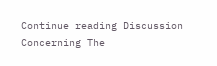Continue reading Discussion Concerning The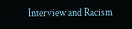Interview and Racism